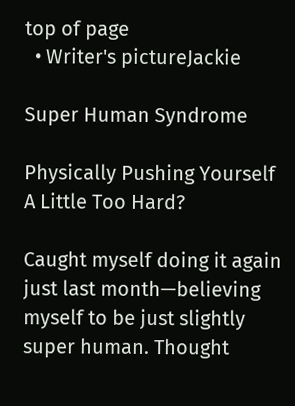top of page
  • Writer's pictureJackie

Super Human Syndrome

Physically Pushing Yourself A Little Too Hard?

Caught myself doing it again just last month—believing myself to be just slightly super human. Thought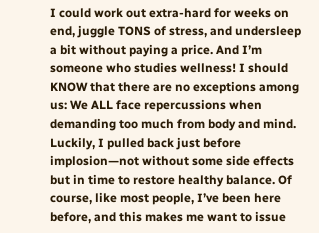I could work out extra-hard for weeks on end, juggle TONS of stress, and undersleep a bit without paying a price. And I’m someone who studies wellness! I should KNOW that there are no exceptions among us: We ALL face repercussions when demanding too much from body and mind. Luckily, I pulled back just before implosion—not without some side effects but in time to restore healthy balance. Of course, like most people, I’ve been here before, and this makes me want to issue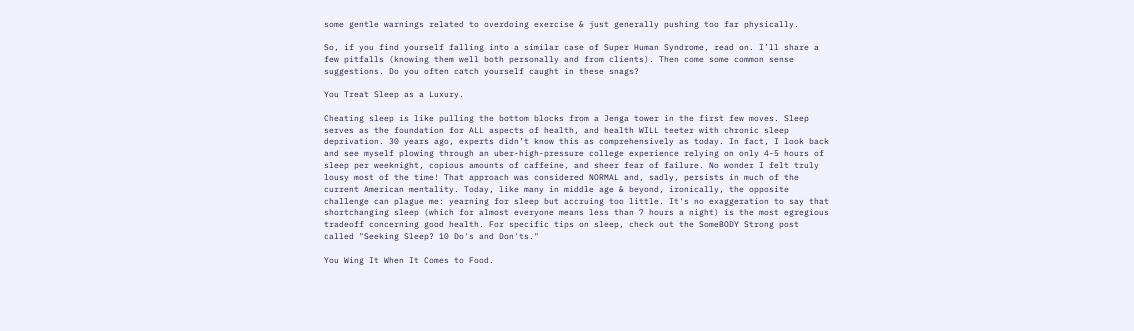some gentle warnings related to overdoing exercise & just generally pushing too far physically.

So, if you find yourself falling into a similar case of Super Human Syndrome, read on. I’ll share a few pitfalls (knowing them well both personally and from clients). Then come some common sense suggestions. Do you often catch yourself caught in these snags?

You Treat Sleep as a Luxury.

Cheating sleep is like pulling the bottom blocks from a Jenga tower in the first few moves. Sleep serves as the foundation for ALL aspects of health, and health WILL teeter with chronic sleep deprivation. 30 years ago, experts didn’t know this as comprehensively as today. In fact, I look back and see myself plowing through an uber-high-pressure college experience relying on only 4-5 hours of sleep per weeknight, copious amounts of caffeine, and sheer fear of failure. No wonder I felt truly lousy most of the time! That approach was considered NORMAL and, sadly, persists in much of the current American mentality. Today, like many in middle age & beyond, ironically, the opposite challenge can plague me: yearning for sleep but accruing too little. It's no exaggeration to say that shortchanging sleep (which for almost everyone means less than 7 hours a night) is the most egregious tradeoff concerning good health. For specific tips on sleep, check out the SomeBODY Strong post called "Seeking Sleep? 10 Do's and Don'ts."

You Wing It When It Comes to Food.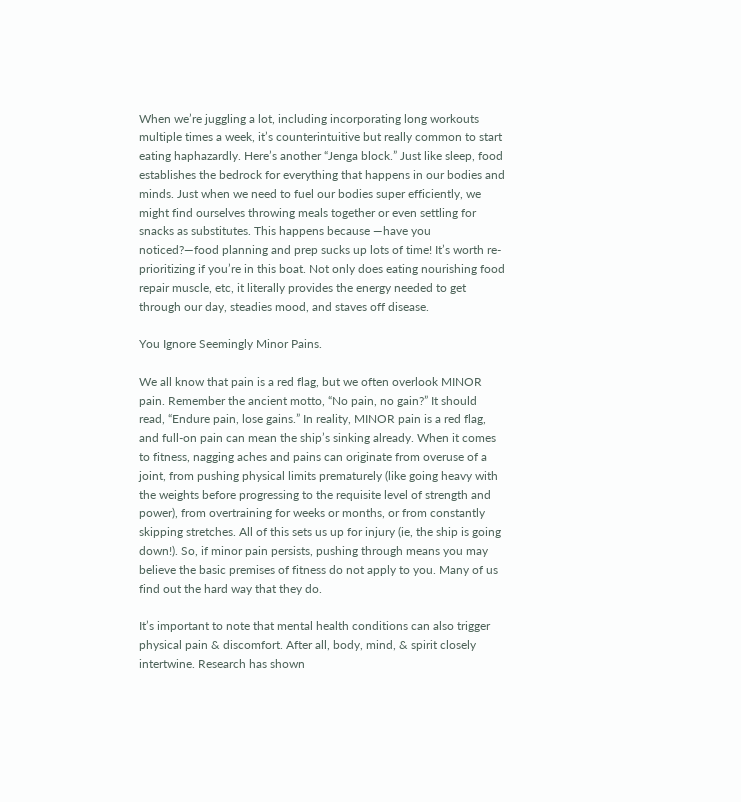When we’re juggling a lot, including incorporating long workouts multiple times a week, it’s counterintuitive but really common to start eating haphazardly. Here’s another “Jenga block.” Just like sleep, food establishes the bedrock for everything that happens in our bodies and minds. Just when we need to fuel our bodies super efficiently, we might find ourselves throwing meals together or even settling for snacks as substitutes. This happens because —have you noticed?—food planning and prep sucks up lots of time! It’s worth re-prioritizing if you’re in this boat. Not only does eating nourishing food repair muscle, etc, it literally provides the energy needed to get through our day, steadies mood, and staves off disease.

You Ignore Seemingly Minor Pains.

We all know that pain is a red flag, but we often overlook MINOR pain. Remember the ancient motto, “No pain, no gain?” It should read, “Endure pain, lose gains.” In reality, MINOR pain is a red flag, and full-on pain can mean the ship’s sinking already. When it comes to fitness, nagging aches and pains can originate from overuse of a joint, from pushing physical limits prematurely (like going heavy with the weights before progressing to the requisite level of strength and power), from overtraining for weeks or months, or from constantly skipping stretches. All of this sets us up for injury (ie, the ship is going down!). So, if minor pain persists, pushing through means you may believe the basic premises of fitness do not apply to you. Many of us find out the hard way that they do.

It’s important to note that mental health conditions can also trigger physical pain & discomfort. After all, body, mind, & spirit closely intertwine. Research has shown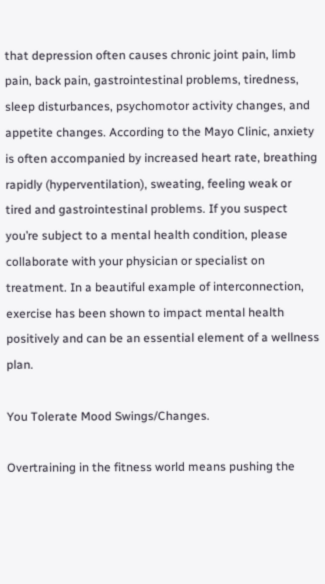that depression often causes chronic joint pain, limb pain, back pain, gastrointestinal problems, tiredness, sleep disturbances, psychomotor activity changes, and appetite changes. According to the Mayo Clinic, anxiety is often accompanied by increased heart rate, breathing rapidly (hyperventilation), sweating, feeling weak or tired and gastrointestinal problems. If you suspect you’re subject to a mental health condition, please collaborate with your physician or specialist on treatment. In a beautiful example of interconnection, exercise has been shown to impact mental health positively and can be an essential element of a wellness plan.

You Tolerate Mood Swings/Changes.

Overtraining in the fitness world means pushing the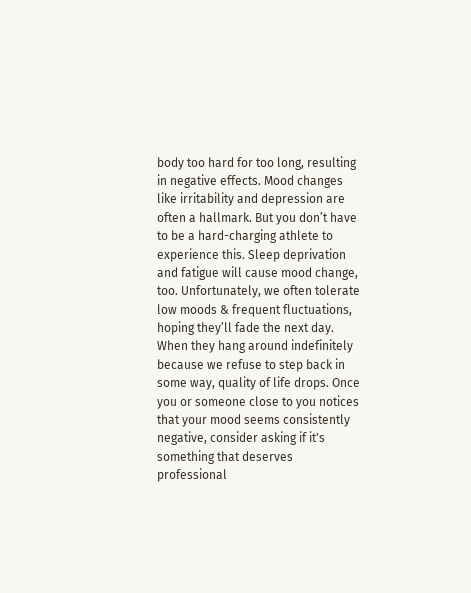body too hard for too long, resulting in negative effects. Mood changes like irritability and depression are often a hallmark. But you don’t have to be a hard-charging athlete to experience this. Sleep deprivation and fatigue will cause mood change, too. Unfortunately, we often tolerate low moods & frequent fluctuations, hoping they’ll fade the next day. When they hang around indefinitely because we refuse to step back in some way, quality of life drops. Once you or someone close to you notices that your mood seems consistently negative, consider asking if it's something that deserves professional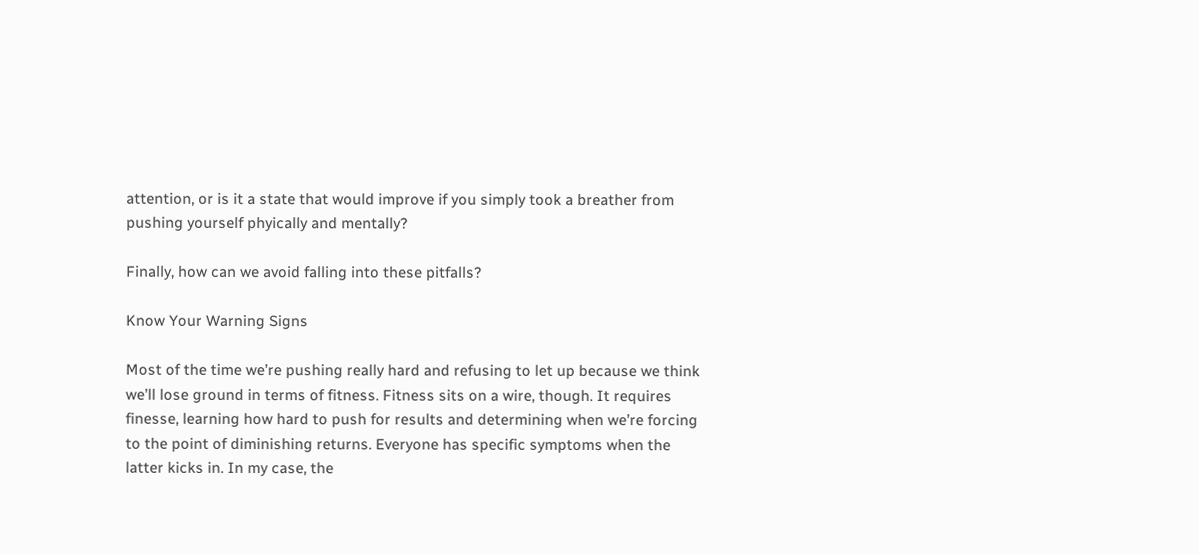attention, or is it a state that would improve if you simply took a breather from pushing yourself phyically and mentally?

Finally, how can we avoid falling into these pitfalls?

Know Your Warning Signs

Most of the time we’re pushing really hard and refusing to let up because we think we’ll lose ground in terms of fitness. Fitness sits on a wire, though. It requires finesse, learning how hard to push for results and determining when we’re forcing to the point of diminishing returns. Everyone has specific symptoms when the latter kicks in. In my case, the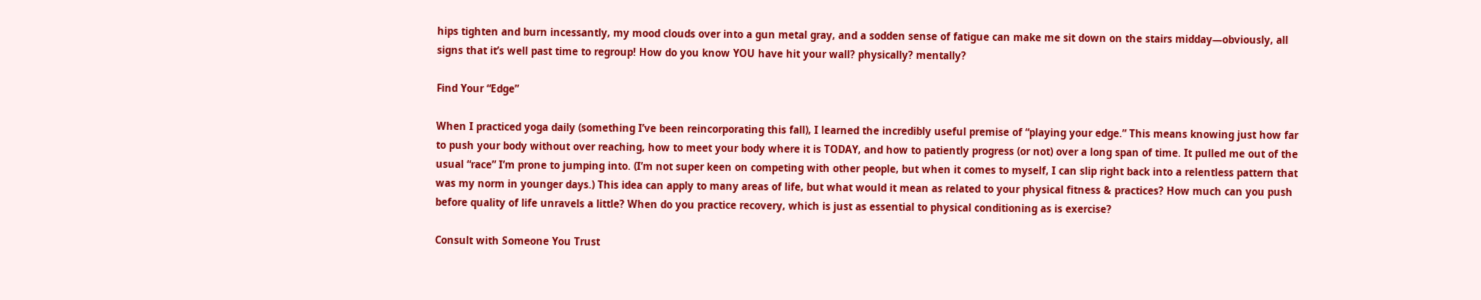hips tighten and burn incessantly, my mood clouds over into a gun metal gray, and a sodden sense of fatigue can make me sit down on the stairs midday—obviously, all signs that it’s well past time to regroup! How do you know YOU have hit your wall? physically? mentally?

Find Your “Edge”

When I practiced yoga daily (something I’ve been reincorporating this fall), I learned the incredibly useful premise of “playing your edge.” This means knowing just how far to push your body without over reaching, how to meet your body where it is TODAY, and how to patiently progress (or not) over a long span of time. It pulled me out of the usual “race” I’m prone to jumping into. (I’m not super keen on competing with other people, but when it comes to myself, I can slip right back into a relentless pattern that was my norm in younger days.) This idea can apply to many areas of life, but what would it mean as related to your physical fitness & practices? How much can you push before quality of life unravels a little? When do you practice recovery, which is just as essential to physical conditioning as is exercise?

Consult with Someone You Trust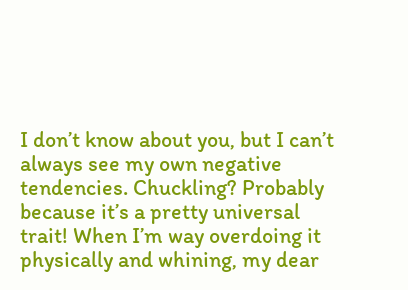I don’t know about you, but I can’t always see my own negative tendencies. Chuckling? Probably because it’s a pretty universal trait! When I’m way overdoing it physically and whining, my dear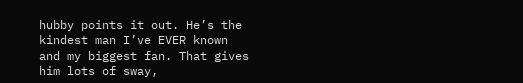hubby points it out. He’s the kindest man I’ve EVER known and my biggest fan. That gives him lots of sway,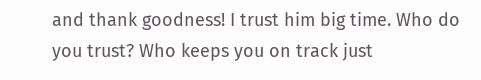and thank goodness! I trust him big time. Who do you trust? Who keeps you on track just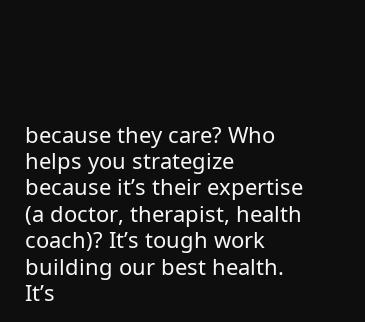because they care? Who helps you strategize because it’s their expertise (a doctor, therapist, health coach)? It’s tough work building our best health. It’s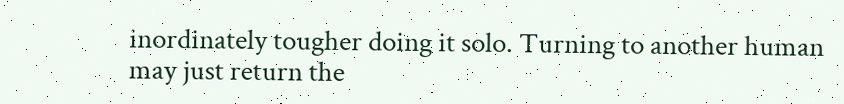inordinately tougher doing it solo. Turning to another human may just return the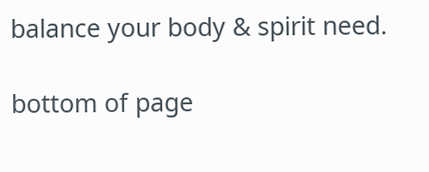balance your body & spirit need.

bottom of page